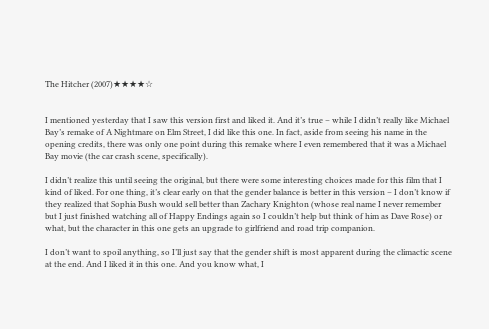The Hitcher (2007)★★★★☆


I mentioned yesterday that I saw this version first and liked it. And it’s true – while I didn’t really like Michael Bay’s remake of A Nightmare on Elm Street, I did like this one. In fact, aside from seeing his name in the opening credits, there was only one point during this remake where I even remembered that it was a Michael Bay movie (the car crash scene, specifically).

I didn’t realize this until seeing the original, but there were some interesting choices made for this film that I kind of liked. For one thing, it’s clear early on that the gender balance is better in this version – I don’t know if they realized that Sophia Bush would sell better than Zachary Knighton (whose real name I never remember but I just finished watching all of Happy Endings again so I couldn’t help but think of him as Dave Rose) or what, but the character in this one gets an upgrade to girlfriend and road trip companion.

I don’t want to spoil anything, so I’ll just say that the gender shift is most apparent during the climactic scene at the end. And I liked it in this one. And you know what, I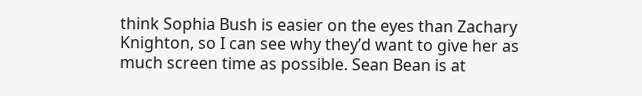think Sophia Bush is easier on the eyes than Zachary Knighton, so I can see why they’d want to give her as much screen time as possible. Sean Bean is at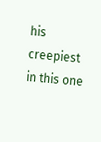his creepiest in this one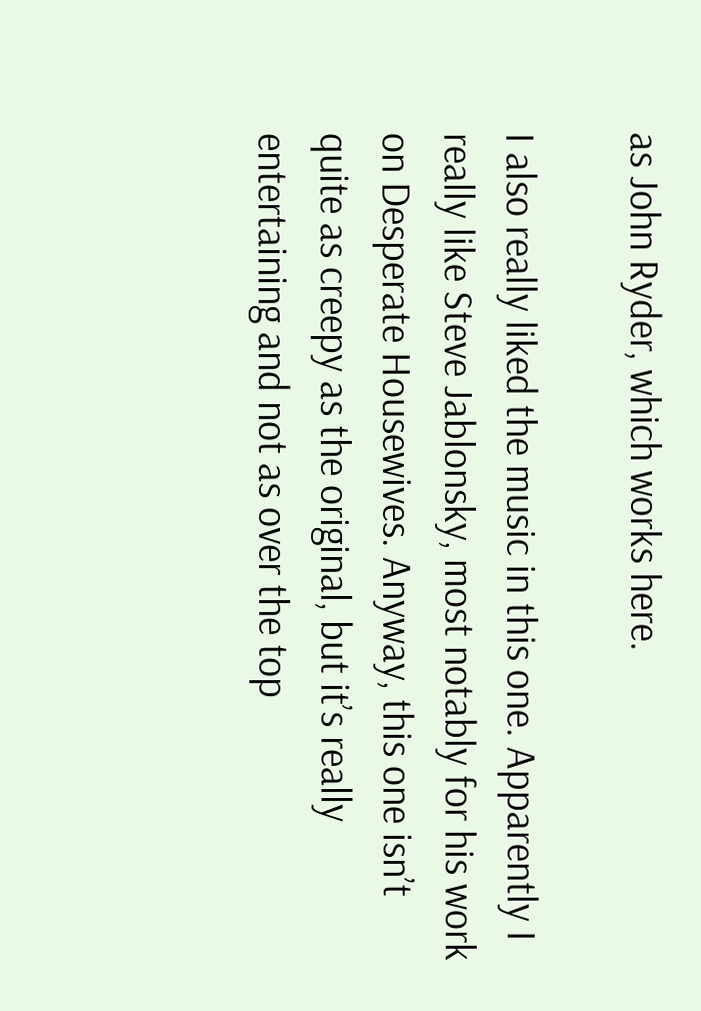as John Ryder, which works here.

I also really liked the music in this one. Apparently I really like Steve Jablonsky, most notably for his work on Desperate Housewives. Anyway, this one isn’t quite as creepy as the original, but it’s really entertaining and not as over the top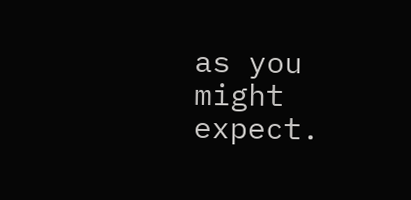as you might expect.